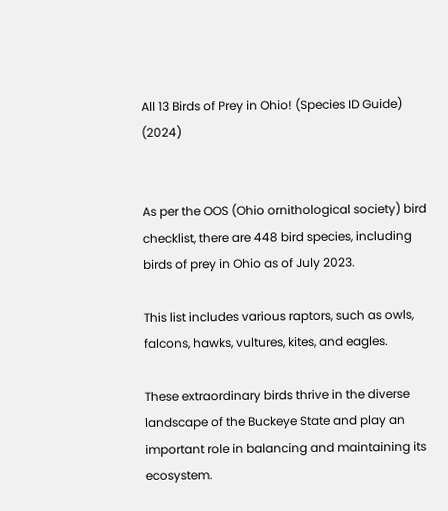All 13 Birds of Prey in Ohio! (Species ID Guide) (2024)


As per the OOS (Ohio ornithological society) bird checklist, there are 448 bird species, including birds of prey in Ohio as of July 2023.

This list includes various raptors, such as owls, falcons, hawks, vultures, kites, and eagles.

These extraordinary birds thrive in the diverse landscape of the Buckeye State and play an important role in balancing and maintaining its ecosystem.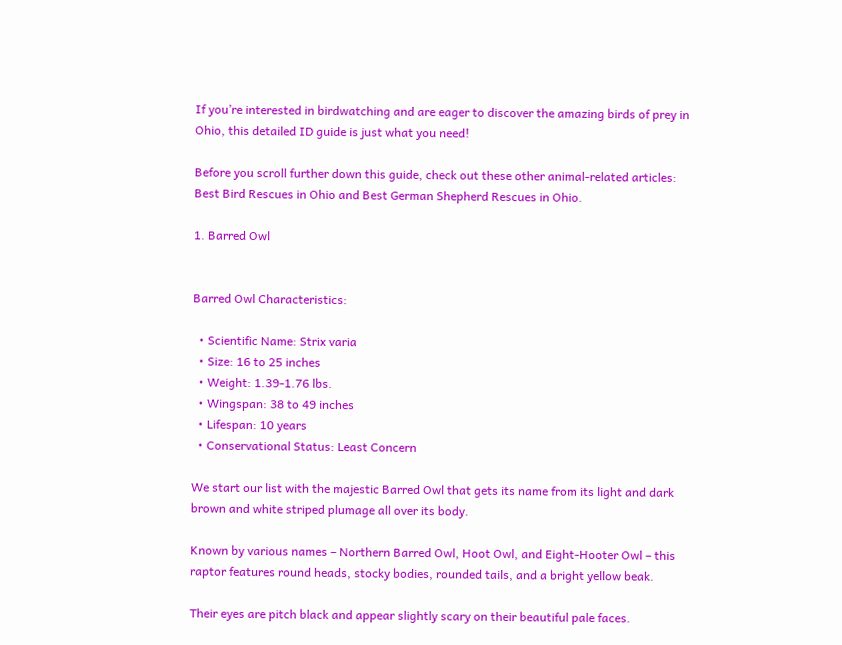If you’re interested in birdwatching and are eager to discover the amazing birds of prey in Ohio, this detailed ID guide is just what you need!

Before you scroll further down this guide, check out these other animal-related articles: Best Bird Rescues in Ohio and Best German Shepherd Rescues in Ohio.

1. Barred Owl


Barred Owl Characteristics:

  • Scientific Name: Strix varia
  • Size: 16 to 25 inches
  • Weight: 1.39-1.76 lbs.
  • Wingspan: 38 to 49 inches
  • Lifespan: 10 years
  • Conservational Status: Least Concern

We start our list with the majestic Barred Owl that gets its name from its light and dark brown and white striped plumage all over its body.

Known by various names – Northern Barred Owl, Hoot Owl, and Eight-Hooter Owl – this raptor features round heads, stocky bodies, rounded tails, and a bright yellow beak.

Their eyes are pitch black and appear slightly scary on their beautiful pale faces.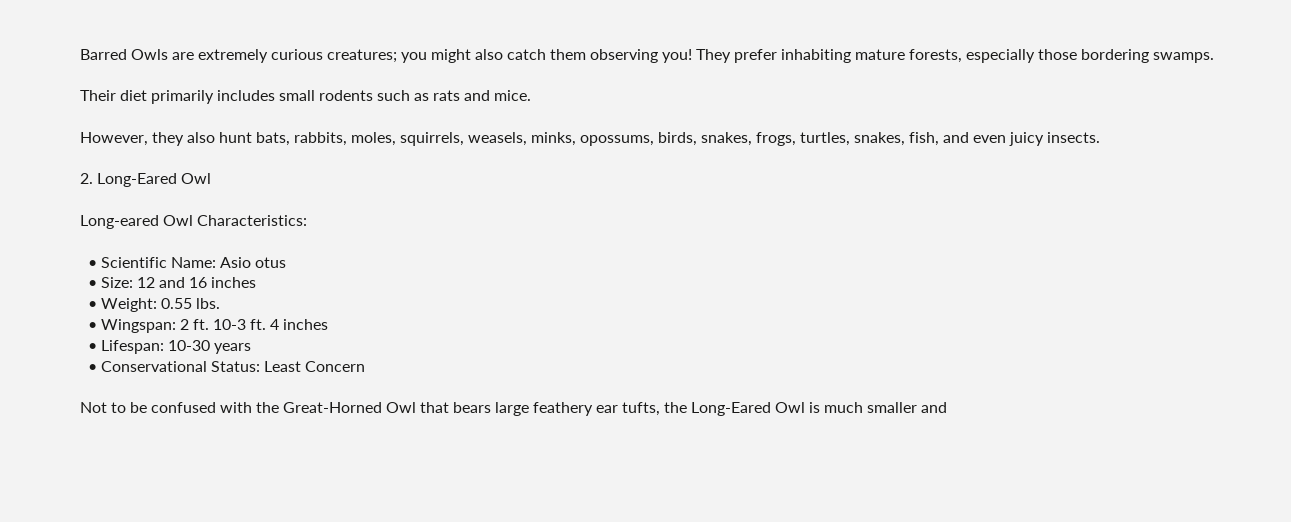Barred Owls are extremely curious creatures; you might also catch them observing you! They prefer inhabiting mature forests, especially those bordering swamps.

Their diet primarily includes small rodents such as rats and mice.

However, they also hunt bats, rabbits, moles, squirrels, weasels, minks, opossums, birds, snakes, frogs, turtles, snakes, fish, and even juicy insects.

2. Long-Eared Owl

Long-eared Owl Characteristics:

  • Scientific Name: Asio otus
  • Size: 12 and 16 inches
  • Weight: 0.55 lbs.
  • Wingspan: 2 ft. 10-3 ft. 4 inches
  • Lifespan: 10-30 years
  • Conservational Status: Least Concern

Not to be confused with the Great-Horned Owl that bears large feathery ear tufts, the Long-Eared Owl is much smaller and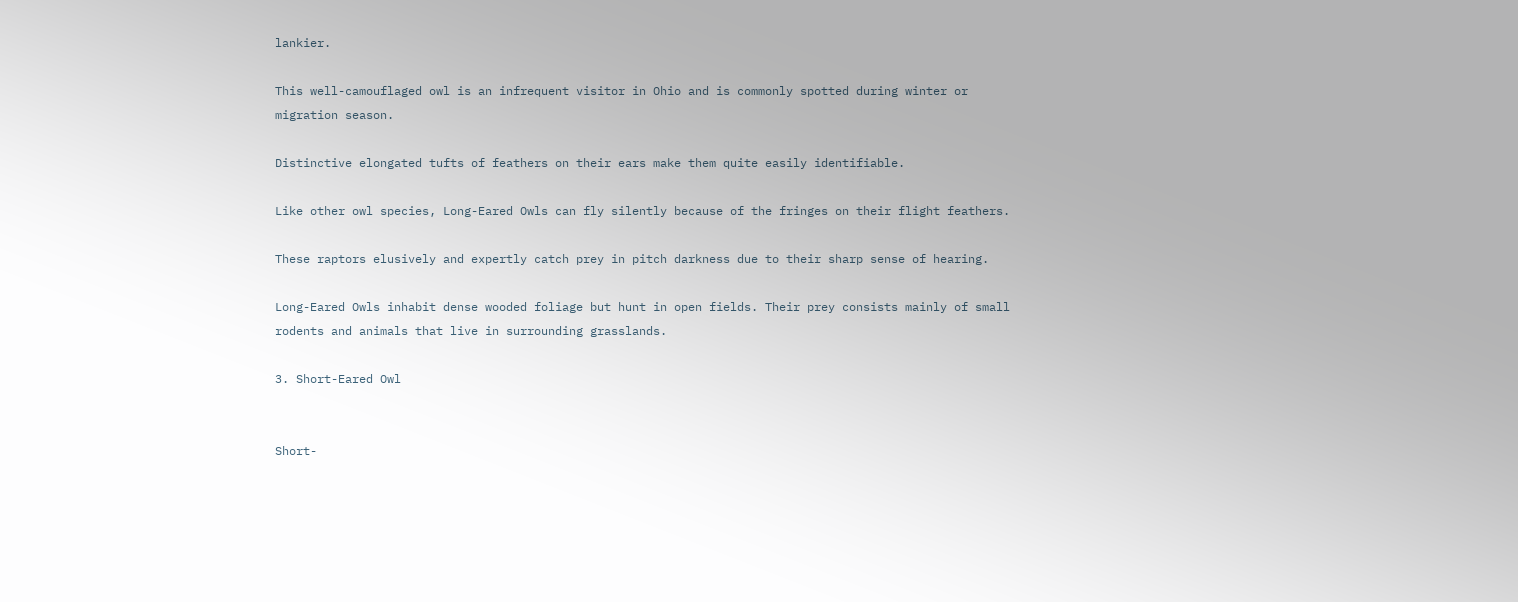lankier.

This well-camouflaged owl is an infrequent visitor in Ohio and is commonly spotted during winter or migration season.

Distinctive elongated tufts of feathers on their ears make them quite easily identifiable.

Like other owl species, Long-Eared Owls can fly silently because of the fringes on their flight feathers.

These raptors elusively and expertly catch prey in pitch darkness due to their sharp sense of hearing.

Long-Eared Owls inhabit dense wooded foliage but hunt in open fields. Their prey consists mainly of small rodents and animals that live in surrounding grasslands.

3. Short-Eared Owl


Short-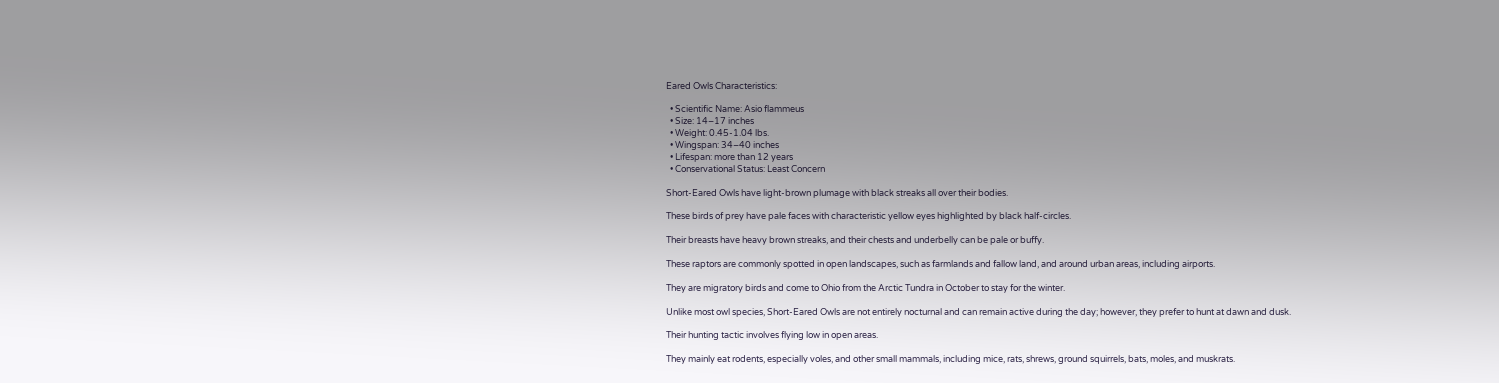Eared Owls Characteristics:

  • Scientific Name: Asio flammeus
  • Size: 14–17 inches
  • Weight: 0.45-1.04 lbs.
  • Wingspan: 34–40 inches
  • Lifespan: more than 12 years
  • Conservational Status: Least Concern

Short-Eared Owls have light-brown plumage with black streaks all over their bodies.

These birds of prey have pale faces with characteristic yellow eyes highlighted by black half-circles.

Their breasts have heavy brown streaks, and their chests and underbelly can be pale or buffy.

These raptors are commonly spotted in open landscapes, such as farmlands and fallow land, and around urban areas, including airports.

They are migratory birds and come to Ohio from the Arctic Tundra in October to stay for the winter.

Unlike most owl species, Short-Eared Owls are not entirely nocturnal and can remain active during the day; however, they prefer to hunt at dawn and dusk.

Their hunting tactic involves flying low in open areas.

They mainly eat rodents, especially voles, and other small mammals, including mice, rats, shrews, ground squirrels, bats, moles, and muskrats.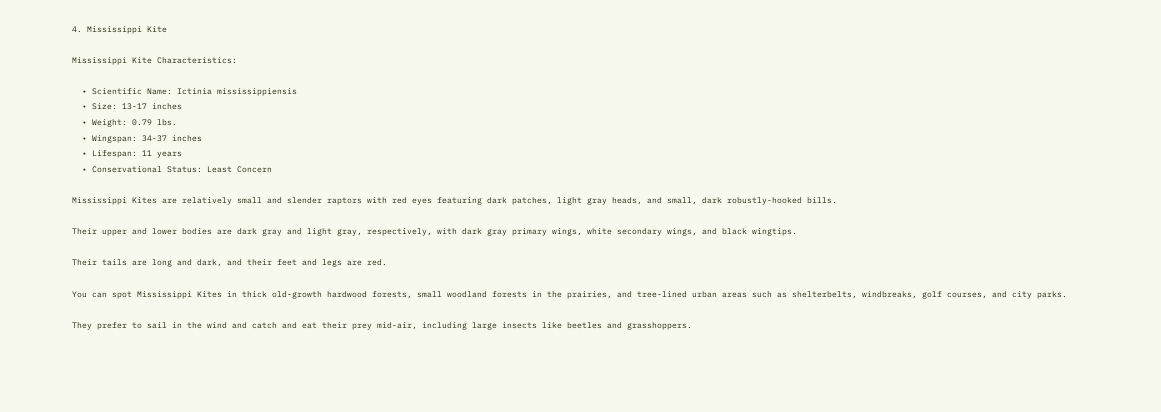4. Mississippi Kite

Mississippi Kite Characteristics:

  • Scientific Name: Ictinia mississippiensis
  • Size: 13-17 inches
  • Weight: 0.79 lbs.
  • Wingspan: 34-37 inches
  • Lifespan: 11 years
  • Conservational Status: Least Concern

Mississippi Kites are relatively small and slender raptors with red eyes featuring dark patches, light gray heads, and small, dark robustly-hooked bills.

Their upper and lower bodies are dark gray and light gray, respectively, with dark gray primary wings, white secondary wings, and black wingtips.

Their tails are long and dark, and their feet and legs are red.

You can spot Mississippi Kites in thick old-growth hardwood forests, small woodland forests in the prairies, and tree-lined urban areas such as shelterbelts, windbreaks, golf courses, and city parks.

They prefer to sail in the wind and catch and eat their prey mid-air, including large insects like beetles and grasshoppers.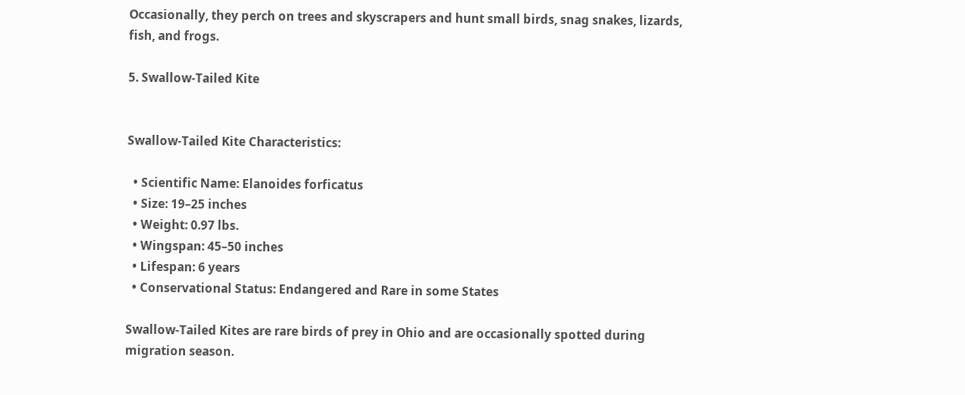Occasionally, they perch on trees and skyscrapers and hunt small birds, snag snakes, lizards, fish, and frogs.

5. Swallow-Tailed Kite


Swallow-Tailed Kite Characteristics:

  • Scientific Name: Elanoides forficatus
  • Size: 19–25 inches
  • Weight: 0.97 lbs.
  • Wingspan: 45–50 inches
  • Lifespan: 6 years
  • Conservational Status: Endangered and Rare in some States

Swallow-Tailed Kites are rare birds of prey in Ohio and are occasionally spotted during migration season.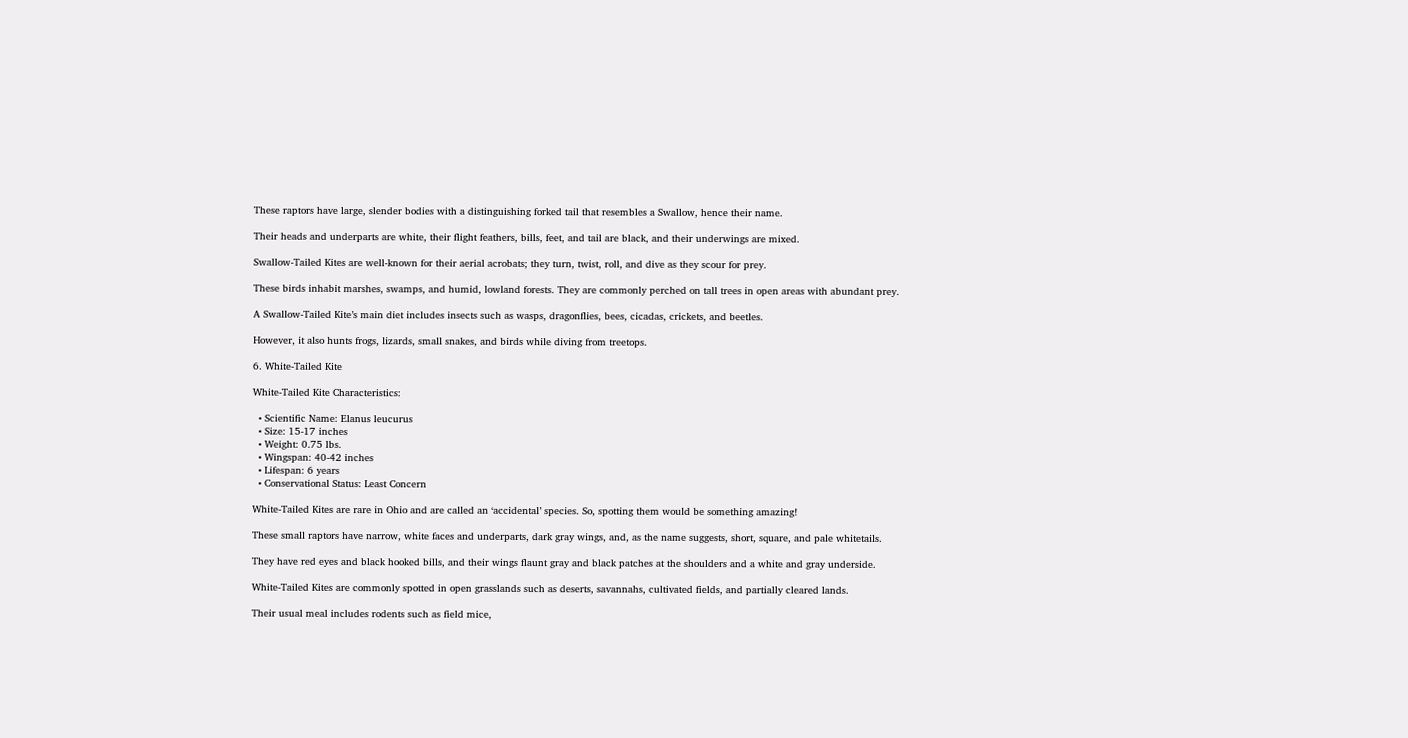These raptors have large, slender bodies with a distinguishing forked tail that resembles a Swallow, hence their name.

Their heads and underparts are white, their flight feathers, bills, feet, and tail are black, and their underwings are mixed.

Swallow-Tailed Kites are well-known for their aerial acrobats; they turn, twist, roll, and dive as they scour for prey.

These birds inhabit marshes, swamps, and humid, lowland forests. They are commonly perched on tall trees in open areas with abundant prey.

A Swallow-Tailed Kite’s main diet includes insects such as wasps, dragonflies, bees, cicadas, crickets, and beetles.

However, it also hunts frogs, lizards, small snakes, and birds while diving from treetops.

6. White-Tailed Kite

White-Tailed Kite Characteristics:

  • Scientific Name: Elanus leucurus
  • Size: 15-17 inches
  • Weight: 0.75 lbs.
  • Wingspan: 40-42 inches
  • Lifespan: 6 years
  • Conservational Status: Least Concern

White-Tailed Kites are rare in Ohio and are called an ‘accidental’ species. So, spotting them would be something amazing!

These small raptors have narrow, white faces and underparts, dark gray wings, and, as the name suggests, short, square, and pale whitetails.

They have red eyes and black hooked bills, and their wings flaunt gray and black patches at the shoulders and a white and gray underside.

White-Tailed Kites are commonly spotted in open grasslands such as deserts, savannahs, cultivated fields, and partially cleared lands.

Their usual meal includes rodents such as field mice,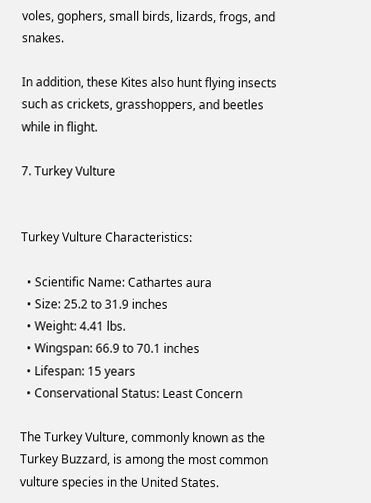voles, gophers, small birds, lizards, frogs, and snakes.

In addition, these Kites also hunt flying insects such as crickets, grasshoppers, and beetles while in flight.

7. Turkey Vulture


Turkey Vulture Characteristics:

  • Scientific Name: Cathartes aura
  • Size: 25.2 to 31.9 inches
  • Weight: 4.41 lbs.
  • Wingspan: 66.9 to 70.1 inches
  • Lifespan: 15 years
  • Conservational Status: Least Concern

The Turkey Vulture, commonly known as the Turkey Buzzard, is among the most common vulture species in the United States.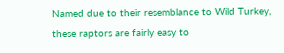Named due to their resemblance to Wild Turkey, these raptors are fairly easy to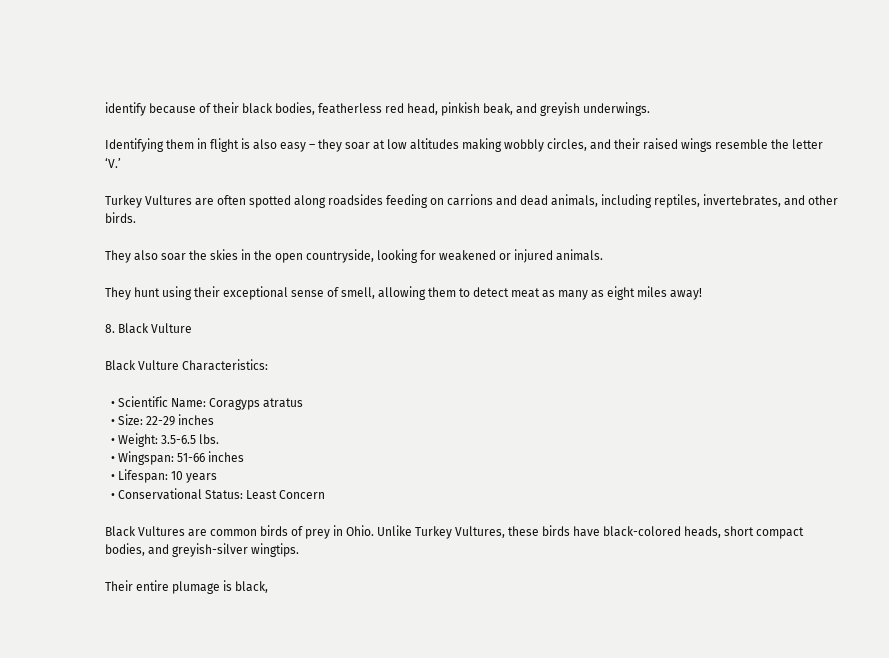identify because of their black bodies, featherless red head, pinkish beak, and greyish underwings.

Identifying them in flight is also easy – they soar at low altitudes making wobbly circles, and their raised wings resemble the letter ‘V.’

Turkey Vultures are often spotted along roadsides feeding on carrions and dead animals, including reptiles, invertebrates, and other birds.

They also soar the skies in the open countryside, looking for weakened or injured animals.

They hunt using their exceptional sense of smell, allowing them to detect meat as many as eight miles away!

8. Black Vulture

Black Vulture Characteristics:

  • Scientific Name: Coragyps atratus
  • Size: 22-29 inches
  • Weight: 3.5-6.5 lbs.
  • Wingspan: 51-66 inches
  • Lifespan: 10 years
  • Conservational Status: Least Concern

Black Vultures are common birds of prey in Ohio. Unlike Turkey Vultures, these birds have black-colored heads, short compact bodies, and greyish-silver wingtips.

Their entire plumage is black,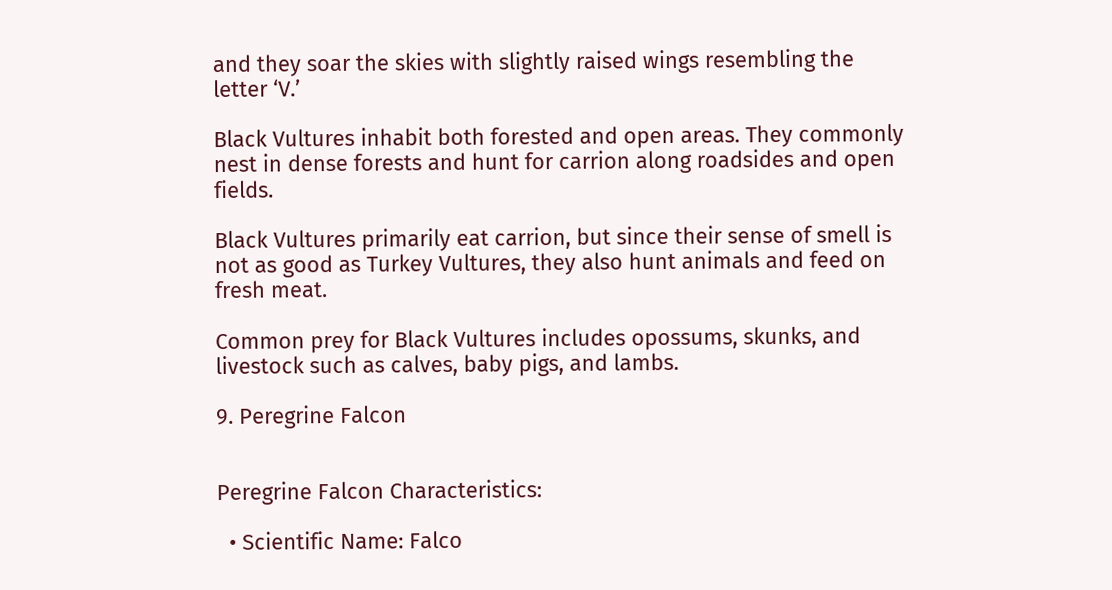and they soar the skies with slightly raised wings resembling the letter ‘V.’

Black Vultures inhabit both forested and open areas. They commonly nest in dense forests and hunt for carrion along roadsides and open fields.

Black Vultures primarily eat carrion, but since their sense of smell is not as good as Turkey Vultures, they also hunt animals and feed on fresh meat.

Common prey for Black Vultures includes opossums, skunks, and livestock such as calves, baby pigs, and lambs.

9. Peregrine Falcon


Peregrine Falcon Characteristics:

  • Scientific Name: Falco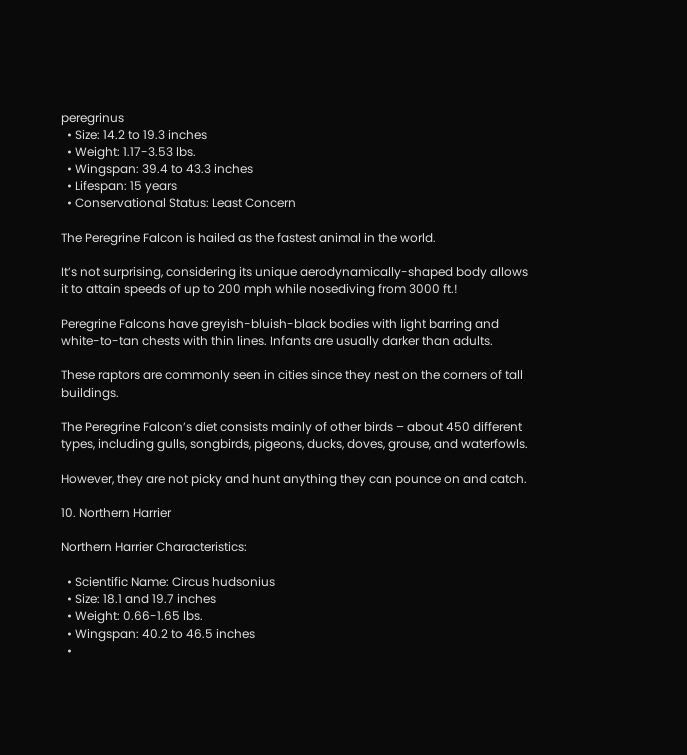peregrinus
  • Size: 14.2 to 19.3 inches
  • Weight: 1.17-3.53 lbs.
  • Wingspan: 39.4 to 43.3 inches
  • Lifespan: 15 years
  • Conservational Status: Least Concern

The Peregrine Falcon is hailed as the fastest animal in the world.

It’s not surprising, considering its unique aerodynamically-shaped body allows it to attain speeds of up to 200 mph while nosediving from 3000 ft.!

Peregrine Falcons have greyish-bluish-black bodies with light barring and white-to-tan chests with thin lines. Infants are usually darker than adults.

These raptors are commonly seen in cities since they nest on the corners of tall buildings.

The Peregrine Falcon’s diet consists mainly of other birds – about 450 different types, including gulls, songbirds, pigeons, ducks, doves, grouse, and waterfowls.

However, they are not picky and hunt anything they can pounce on and catch.

10. Northern Harrier

Northern Harrier Characteristics:

  • Scientific Name: Circus hudsonius
  • Size: 18.1 and 19.7 inches
  • Weight: 0.66-1.65 lbs.
  • Wingspan: 40.2 to 46.5 inches
  •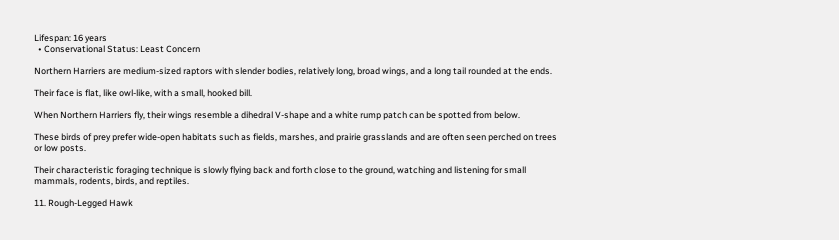Lifespan: 16 years
  • Conservational Status: Least Concern

Northern Harriers are medium-sized raptors with slender bodies, relatively long, broad wings, and a long tail rounded at the ends.

Their face is flat, like owl-like, with a small, hooked bill.

When Northern Harriers fly, their wings resemble a dihedral V-shape and a white rump patch can be spotted from below.

These birds of prey prefer wide-open habitats such as fields, marshes, and prairie grasslands and are often seen perched on trees or low posts.

Their characteristic foraging technique is slowly flying back and forth close to the ground, watching and listening for small mammals, rodents, birds, and reptiles.

11. Rough-Legged Hawk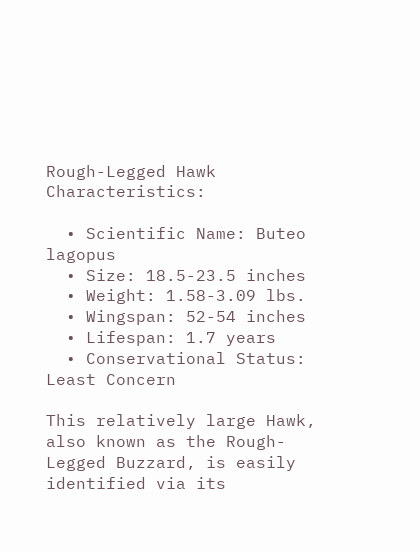Rough-Legged Hawk Characteristics:

  • Scientific Name: Buteo lagopus
  • Size: 18.5-23.5 inches
  • Weight: 1.58-3.09 lbs.
  • Wingspan: 52-54 inches
  • Lifespan: 1.7 years
  • Conservational Status: Least Concern

This relatively large Hawk, also known as the Rough-Legged Buzzard, is easily identified via its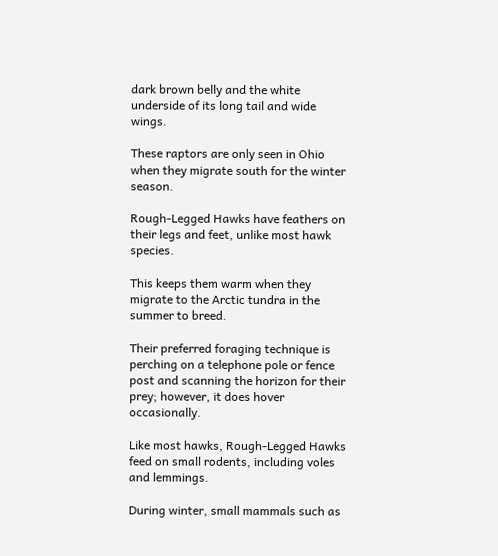dark brown belly and the white underside of its long tail and wide wings.

These raptors are only seen in Ohio when they migrate south for the winter season.

Rough-Legged Hawks have feathers on their legs and feet, unlike most hawk species.

This keeps them warm when they migrate to the Arctic tundra in the summer to breed.

Their preferred foraging technique is perching on a telephone pole or fence post and scanning the horizon for their prey; however, it does hover occasionally.

Like most hawks, Rough-Legged Hawks feed on small rodents, including voles and lemmings.

During winter, small mammals such as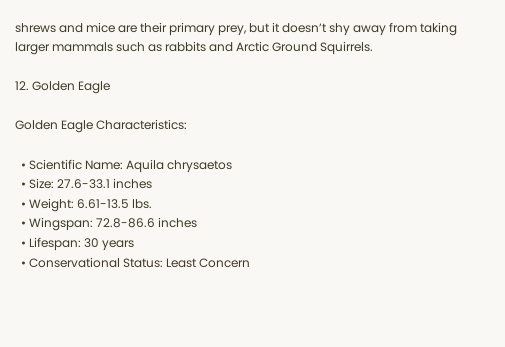shrews and mice are their primary prey, but it doesn’t shy away from taking larger mammals such as rabbits and Arctic Ground Squirrels.

12. Golden Eagle

Golden Eagle Characteristics:

  • Scientific Name: Aquila chrysaetos
  • Size: 27.6-33.1 inches
  • Weight: 6.61-13.5 lbs.
  • Wingspan: 72.8-86.6 inches
  • Lifespan: 30 years
  • Conservational Status: Least Concern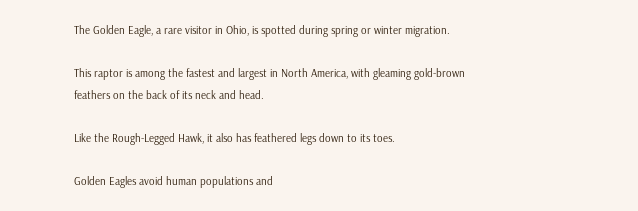The Golden Eagle, a rare visitor in Ohio, is spotted during spring or winter migration.

This raptor is among the fastest and largest in North America, with gleaming gold-brown feathers on the back of its neck and head.

Like the Rough-Legged Hawk, it also has feathered legs down to its toes.

Golden Eagles avoid human populations and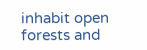inhabit open forests and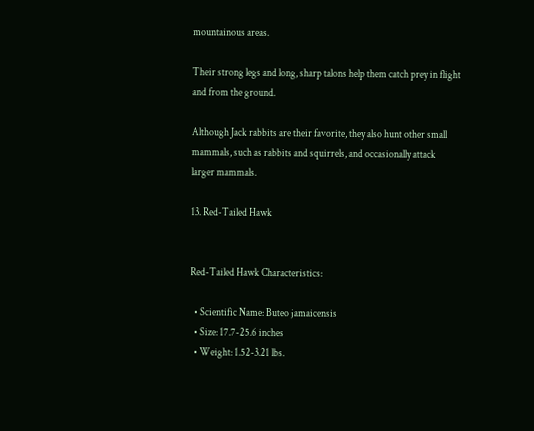mountainous areas.

Their strong legs and long, sharp talons help them catch prey in flight and from the ground.

Although Jack rabbits are their favorite, they also hunt other small mammals, such as rabbits and squirrels, and occasionally attack larger mammals.

13. Red-Tailed Hawk


Red-Tailed Hawk Characteristics:

  • Scientific Name: Buteo jamaicensis
  • Size: 17.7-25.6 inches
  • Weight: 1.52-3.21 lbs.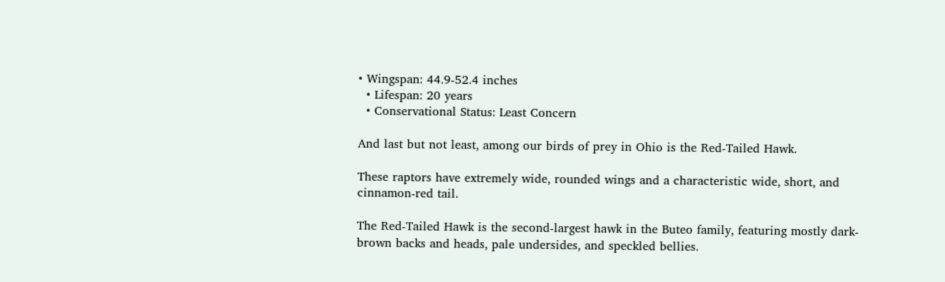• Wingspan: 44.9-52.4 inches
  • Lifespan: 20 years
  • Conservational Status: Least Concern

And last but not least, among our birds of prey in Ohio is the Red-Tailed Hawk.

These raptors have extremely wide, rounded wings and a characteristic wide, short, and cinnamon-red tail.

The Red-Tailed Hawk is the second-largest hawk in the Buteo family, featuring mostly dark-brown backs and heads, pale undersides, and speckled bellies.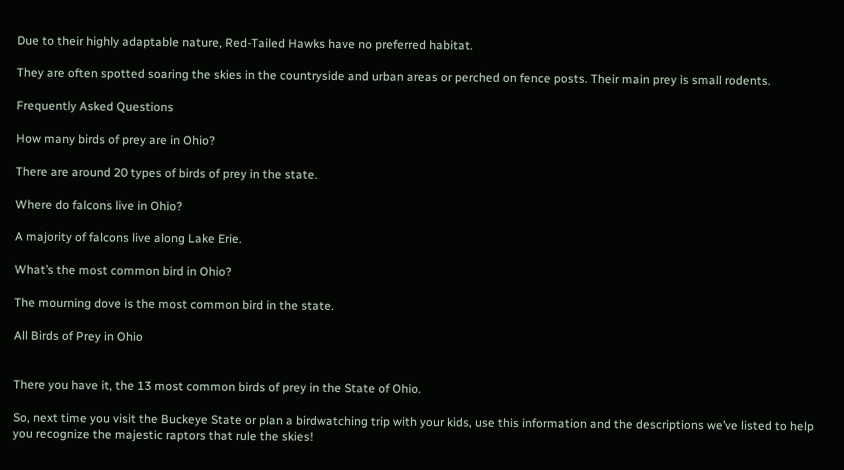Due to their highly adaptable nature, Red-Tailed Hawks have no preferred habitat.

They are often spotted soaring the skies in the countryside and urban areas or perched on fence posts. Their main prey is small rodents.

Frequently Asked Questions

How many birds of prey are in Ohio?

There are around 20 types of birds of prey in the state.

Where do falcons live in Ohio?

A majority of falcons live along Lake Erie.

What’s the most common bird in Ohio?

The mourning dove is the most common bird in the state.

All Birds of Prey in Ohio


There you have it, the 13 most common birds of prey in the State of Ohio.

So, next time you visit the Buckeye State or plan a birdwatching trip with your kids, use this information and the descriptions we’ve listed to help you recognize the majestic raptors that rule the skies!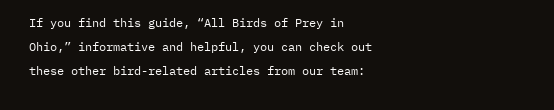If you find this guide, “All Birds of Prey in Ohio,” informative and helpful, you can check out these other bird-related articles from our team: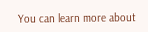You can learn more about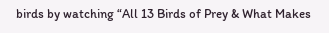birds by watching “All 13 Birds of Prey & What Makes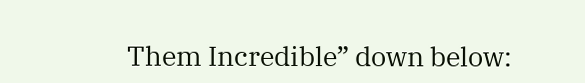Them Incredible” down below: